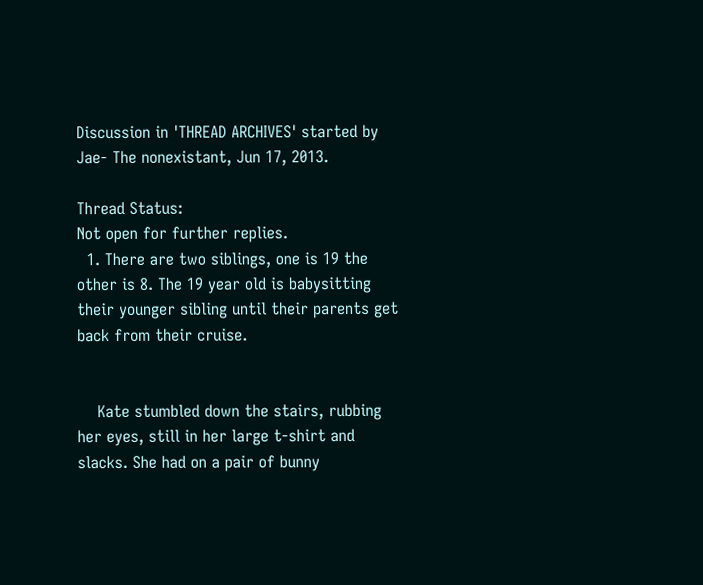Discussion in 'THREAD ARCHIVES' started by Jae- The nonexistant, Jun 17, 2013.

Thread Status:
Not open for further replies.
  1. There are two siblings, one is 19 the other is 8. The 19 year old is babysitting their younger sibling until their parents get back from their cruise.


    Kate stumbled down the stairs, rubbing her eyes, still in her large t-shirt and slacks. She had on a pair of bunny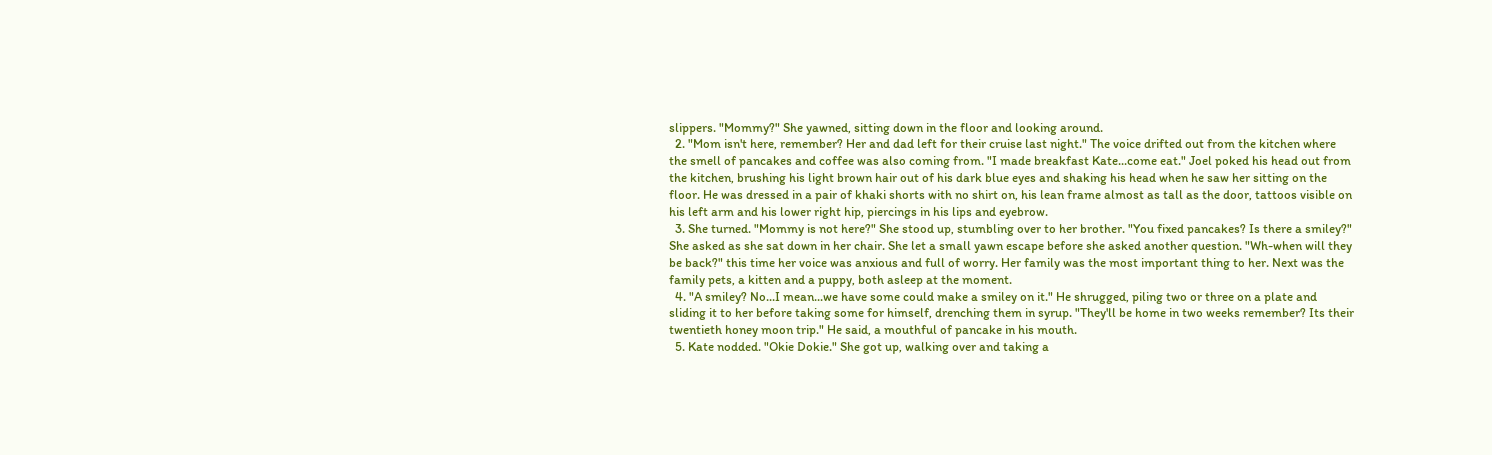slippers. "Mommy?" She yawned, sitting down in the floor and looking around.
  2. "Mom isn't here, remember? Her and dad left for their cruise last night." The voice drifted out from the kitchen where the smell of pancakes and coffee was also coming from. "I made breakfast Kate...come eat." Joel poked his head out from the kitchen, brushing his light brown hair out of his dark blue eyes and shaking his head when he saw her sitting on the floor. He was dressed in a pair of khaki shorts with no shirt on, his lean frame almost as tall as the door, tattoos visible on his left arm and his lower right hip, piercings in his lips and eyebrow.
  3. She turned. "Mommy is not here?" She stood up, stumbling over to her brother. "You fixed pancakes? Is there a smiley?" She asked as she sat down in her chair. She let a small yawn escape before she asked another question. "Wh-when will they be back?" this time her voice was anxious and full of worry. Her family was the most important thing to her. Next was the family pets, a kitten and a puppy, both asleep at the moment.
  4. "A smiley? No...I mean...we have some could make a smiley on it." He shrugged, piling two or three on a plate and sliding it to her before taking some for himself, drenching them in syrup. "They'll be home in two weeks remember? Its their twentieth honey moon trip." He said, a mouthful of pancake in his mouth.
  5. Kate nodded. "Okie Dokie." She got up, walking over and taking a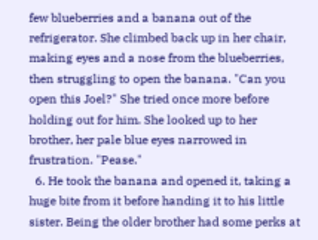few blueberries and a banana out of the refrigerator. She climbed back up in her chair, making eyes and a nose from the blueberries, then struggling to open the banana. "Can you open this Joel?" She tried once more before holding out for him. She looked up to her brother, her pale blue eyes narrowed in frustration. "Pease."
  6. He took the banana and opened it, taking a huge bite from it before handing it to his little sister. Being the older brother had some perks at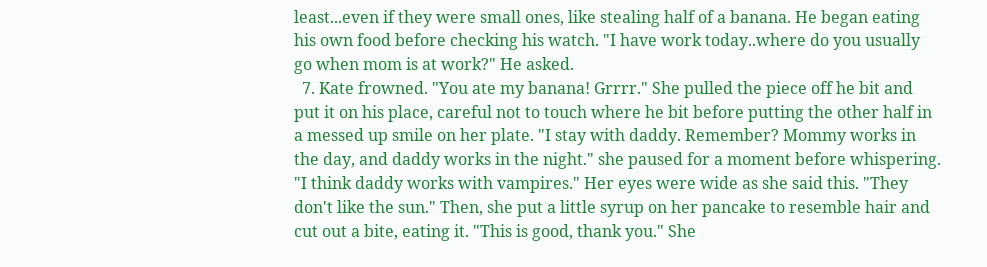least...even if they were small ones, like stealing half of a banana. He began eating his own food before checking his watch. "I have work today..where do you usually go when mom is at work?" He asked.
  7. Kate frowned. "You ate my banana! Grrrr." She pulled the piece off he bit and put it on his place, careful not to touch where he bit before putting the other half in a messed up smile on her plate. "I stay with daddy. Remember? Mommy works in the day, and daddy works in the night." she paused for a moment before whispering. "I think daddy works with vampires." Her eyes were wide as she said this. "They don't like the sun." Then, she put a little syrup on her pancake to resemble hair and cut out a bite, eating it. "This is good, thank you." She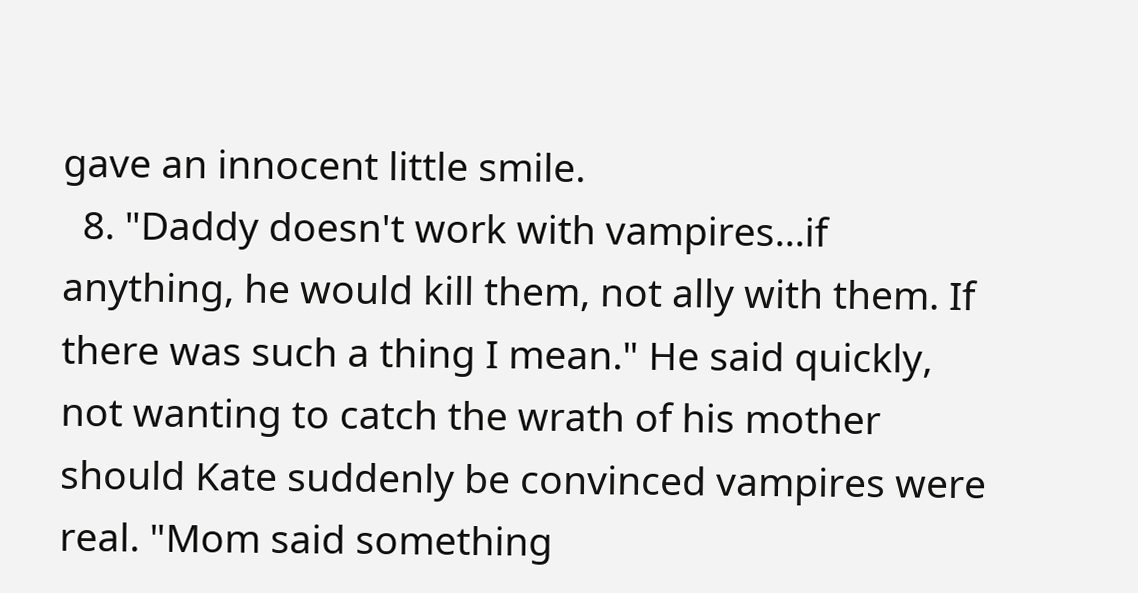gave an innocent little smile.
  8. "Daddy doesn't work with vampires...if anything, he would kill them, not ally with them. If there was such a thing I mean." He said quickly, not wanting to catch the wrath of his mother should Kate suddenly be convinced vampires were real. "Mom said something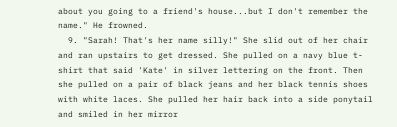about you going to a friend's house...but I don't remember the name." He frowned.
  9. "Sarah! That's her name silly!" She slid out of her chair and ran upstairs to get dressed. She pulled on a navy blue t-shirt that said 'Kate' in silver lettering on the front. Then she pulled on a pair of black jeans and her black tennis shoes with white laces. She pulled her hair back into a side ponytail and smiled in her mirror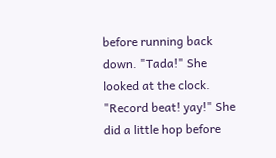before running back down. "Tada!" She looked at the clock. "Record beat! yay!" She did a little hop before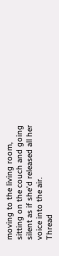moving to the living room, sitting on the couch and going silent as if she'd released all her voice into the air.
Thread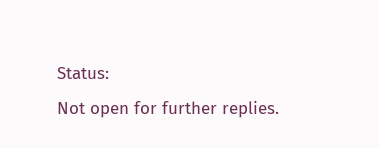Status:
Not open for further replies.